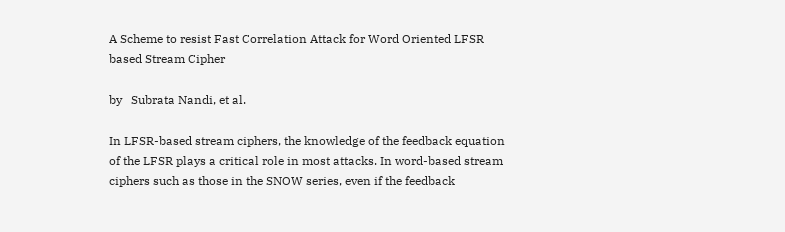A Scheme to resist Fast Correlation Attack for Word Oriented LFSR based Stream Cipher

by   Subrata Nandi, et al.

In LFSR-based stream ciphers, the knowledge of the feedback equation of the LFSR plays a critical role in most attacks. In word-based stream ciphers such as those in the SNOW series, even if the feedback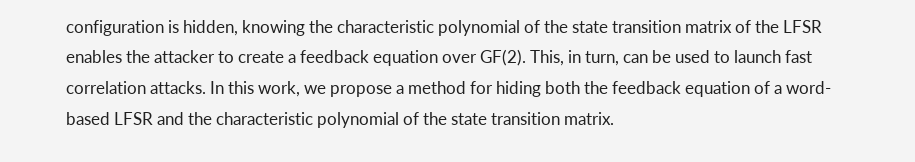configuration is hidden, knowing the characteristic polynomial of the state transition matrix of the LFSR enables the attacker to create a feedback equation over GF(2). This, in turn, can be used to launch fast correlation attacks. In this work, we propose a method for hiding both the feedback equation of a word-based LFSR and the characteristic polynomial of the state transition matrix.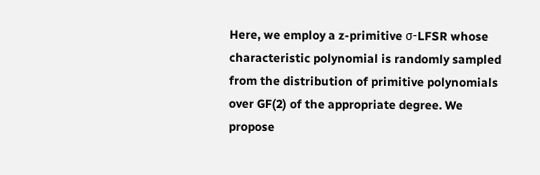Here, we employ a z-primitive σ-LFSR whose characteristic polynomial is randomly sampled from the distribution of primitive polynomials over GF(2) of the appropriate degree. We propose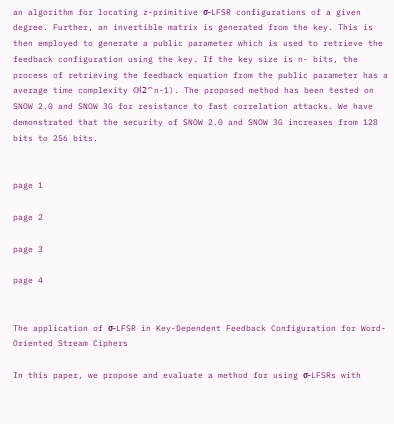an algorithm for locating z-primitive σ-LFSR configurations of a given degree. Further, an invertible matrix is generated from the key. This is then employed to generate a public parameter which is used to retrieve the feedback configuration using the key. If the key size is n- bits, the process of retrieving the feedback equation from the public parameter has a average time complexity 𝕆(2^n-1). The proposed method has been tested on SNOW 2.0 and SNOW 3G for resistance to fast correlation attacks. We have demonstrated that the security of SNOW 2.0 and SNOW 3G increases from 128 bits to 256 bits.


page 1

page 2

page 3

page 4


The application of σ-LFSR in Key-Dependent Feedback Configuration for Word-Oriented Stream Ciphers

In this paper, we propose and evaluate a method for using σ-LFSRs with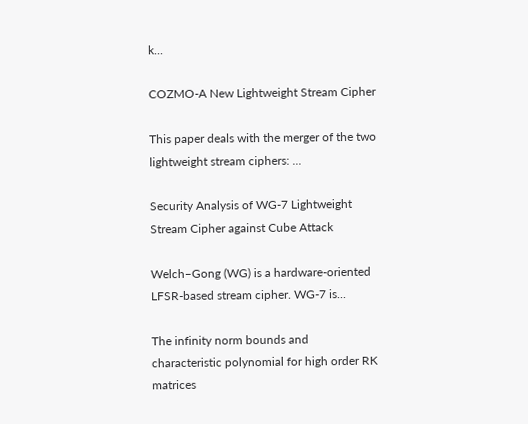k...

COZMO-A New Lightweight Stream Cipher

This paper deals with the merger of the two lightweight stream ciphers: ...

Security Analysis of WG-7 Lightweight Stream Cipher against Cube Attack

Welch–Gong (WG) is a hardware-oriented LFSR-based stream cipher. WG-7 is...

The infinity norm bounds and characteristic polynomial for high order RK matrices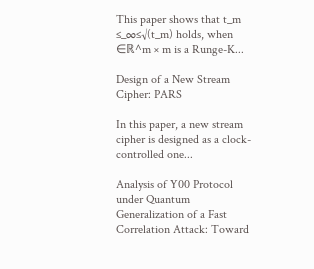This paper shows that t_m ≤_∞≤√(t_m) holds, when ∈ℝ^m × m is a Runge-K...

Design of a New Stream Cipher: PARS

In this paper, a new stream cipher is designed as a clock-controlled one...

Analysis of Y00 Protocol under Quantum Generalization of a Fast Correlation Attack: Toward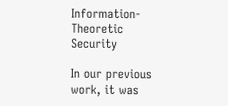Information-Theoretic Security

In our previous work, it was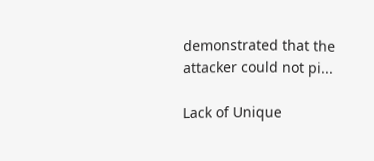demonstrated that the attacker could not pi...

Lack of Unique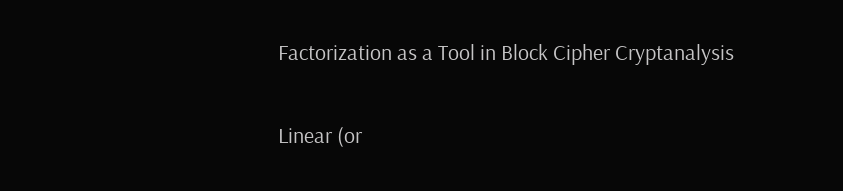Factorization as a Tool in Block Cipher Cryptanalysis

Linear (or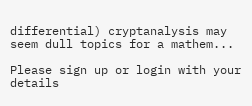differential) cryptanalysis may seem dull topics for a mathem...

Please sign up or login with your details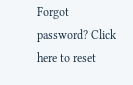Forgot password? Click here to reset